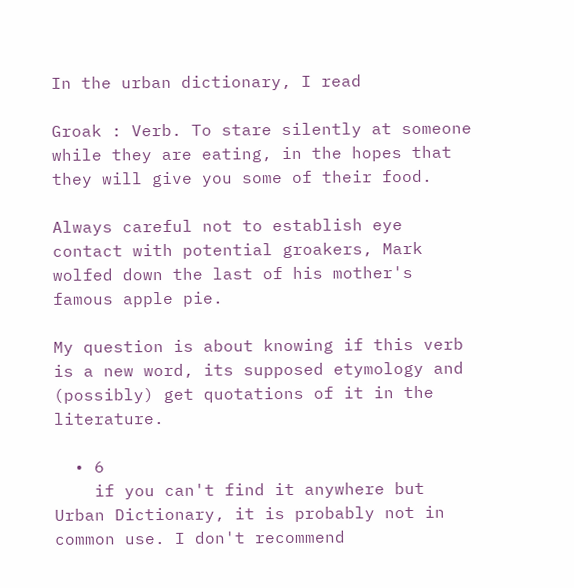In the urban dictionary, I read

Groak : Verb. To stare silently at someone while they are eating, in the hopes that they will give you some of their food.

Always careful not to establish eye contact with potential groakers, Mark wolfed down the last of his mother's famous apple pie.

My question is about knowing if this verb is a new word, its supposed etymology and (possibly) get quotations of it in the literature.

  • 6
    if you can't find it anywhere but Urban Dictionary, it is probably not in common use. I don't recommend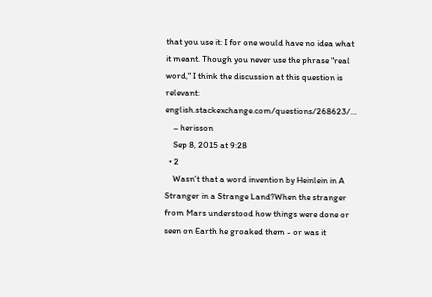that you use it: I for one would have no idea what it meant. Though you never use the phrase "real word," I think the discussion at this question is relevant: english.stackexchange.com/questions/268623/…
    – herisson
    Sep 8, 2015 at 9:28
  • 2
    Wasn't that a word invention by Heinlein in A Stranger in a Strange Land?When the stranger from Mars understood how things were done or seen on Earth he groaked them - or was it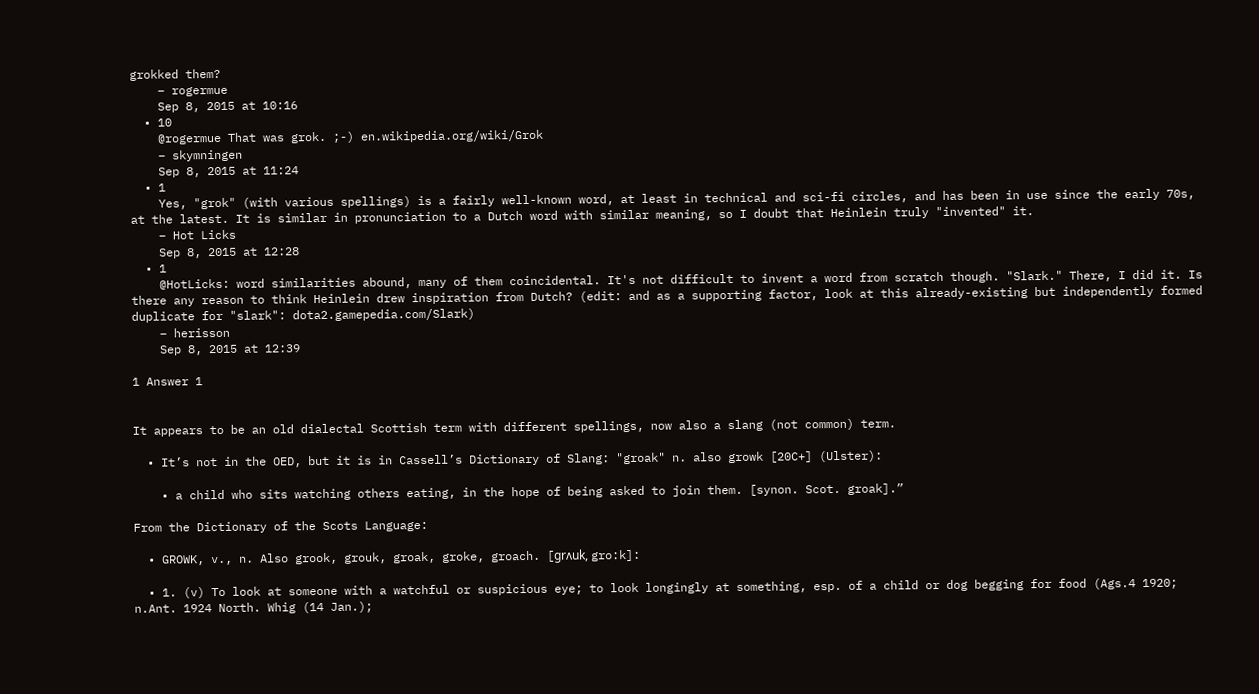grokked them?
    – rogermue
    Sep 8, 2015 at 10:16
  • 10
    @rogermue That was grok. ;-) en.wikipedia.org/wiki/Grok
    – skymningen
    Sep 8, 2015 at 11:24
  • 1
    Yes, "grok" (with various spellings) is a fairly well-known word, at least in technical and sci-fi circles, and has been in use since the early 70s, at the latest. It is similar in pronunciation to a Dutch word with similar meaning, so I doubt that Heinlein truly "invented" it.
    – Hot Licks
    Sep 8, 2015 at 12:28
  • 1
    @HotLicks: word similarities abound, many of them coincidental. It's not difficult to invent a word from scratch though. "Slark." There, I did it. Is there any reason to think Heinlein drew inspiration from Dutch? (edit: and as a supporting factor, look at this already-existing but independently formed duplicate for "slark": dota2.gamepedia.com/Slark)
    – herisson
    Sep 8, 2015 at 12:39

1 Answer 1


It appears to be an old dialectal Scottish term with different spellings, now also a slang (not common) term.

  • It’s not in the OED, but it is in Cassell’s Dictionary of Slang: "groak" n. also growk [20C+] (Ulster):

    • a child who sits watching others eating, in the hope of being asked to join them. [synon. Scot. groak].”

From the Dictionary of the Scots Language:

  • GROWK, v., n. Also grook, grouk, groak, groke, groach. [grʌuk, gro:k]:

  • 1. (v) To look at someone with a watchful or suspicious eye; to look longingly at something, esp. of a child or dog begging for food (Ags.4 1920; n.Ant. 1924 North. Whig (14 Jan.);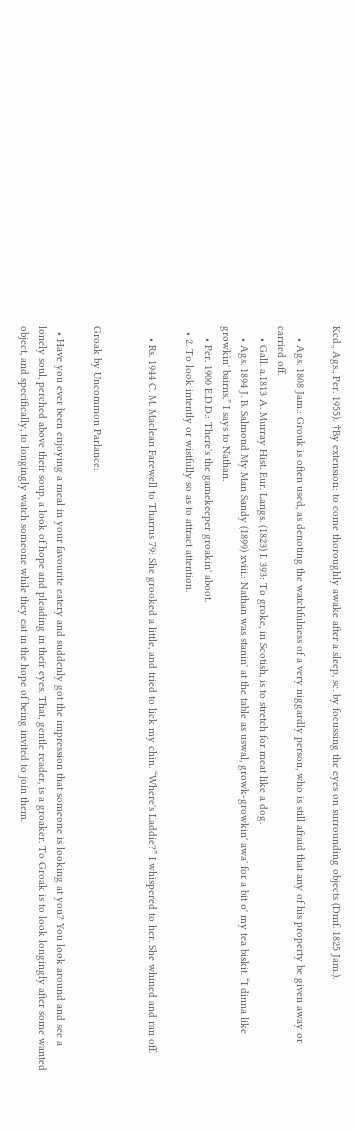Kcd., Ags., Per. 1955). †By extension: to come thoroughly awake after a sleep, sc. by focussing the eyes on surrounding objects (Dmf. 1825 Jam.).

    • Ags. 1808 Jam.: Grouk is often used, as denoting the watchfulness of a very niggardly person, who is still afraid that any of his property be given away or carried off.
    • Gall. a.1813 A. Murray Hist. Eur. Langs. (1823) I. 393: To groke, in Scotish, is to stretch for meat like a dog.
    • Ags. 1894 J. B. Salmond My Man Sandy (1899) xviii.: Nathan was stanin' at the table as uswal, growk-growkin' awa' for a bit o' my tea biskit. “I dinna like growkin' bairns,” I says to Nathan.
    • Per. 1900 E.D.D.: There's the gamekeeper groakin' aboot.
  • 2. To look intently or wistfully so as to attract attention.

    • Rs. 1944 C. M. Maclean Farewell to Tharrus 79: She grooked a little, and tried to lick my chin. “Where's Laddie?” I whispered to her. She whined and ran off.


Groak by Uncommon Parlance:

  • Have you ever been enjoying a meal in your favourite eatery and suddenly got the impression that someone is looking at you? You look around and see a lonely soul, perched above their soup, a look of hope and pleading in their eyes. That, gentle reader, is a groaker. To Groak is to look longingly after some wanted object, and specifically, to longingly watch someone while they eat in the hope of being invited to join them.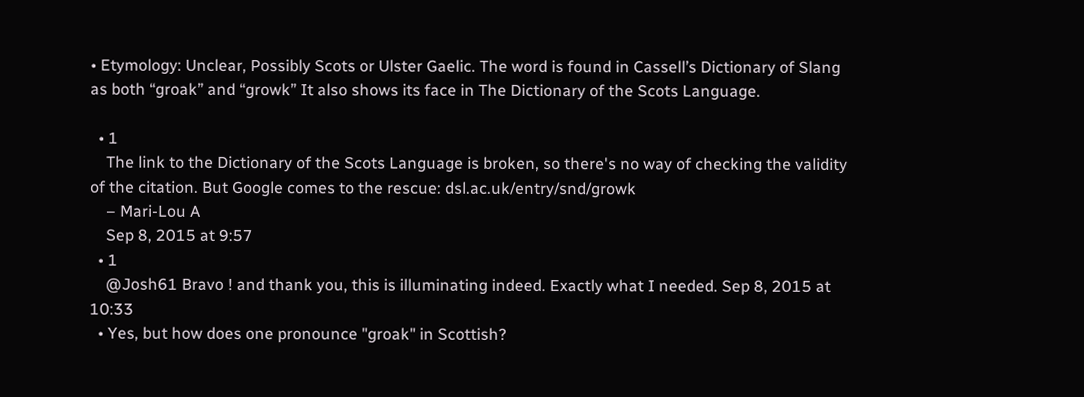• Etymology: Unclear, Possibly Scots or Ulster Gaelic. The word is found in Cassell’s Dictionary of Slang as both “groak” and “growk” It also shows its face in The Dictionary of the Scots Language.

  • 1
    The link to the Dictionary of the Scots Language is broken, so there's no way of checking the validity of the citation. But Google comes to the rescue: dsl.ac.uk/entry/snd/growk
    – Mari-Lou A
    Sep 8, 2015 at 9:57
  • 1
    @Josh61 Bravo ! and thank you, this is illuminating indeed. Exactly what I needed. Sep 8, 2015 at 10:33
  • Yes, but how does one pronounce "groak" in Scottish?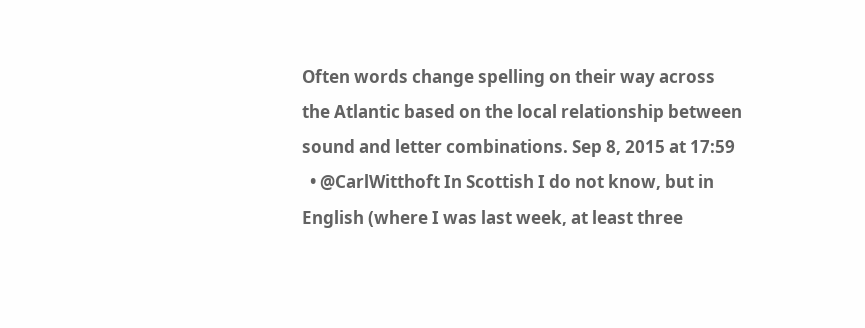Often words change spelling on their way across the Atlantic based on the local relationship between sound and letter combinations. Sep 8, 2015 at 17:59
  • @CarlWitthoft In Scottish I do not know, but in English (where I was last week, at least three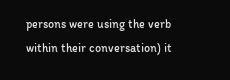persons were using the verb within their conversation) it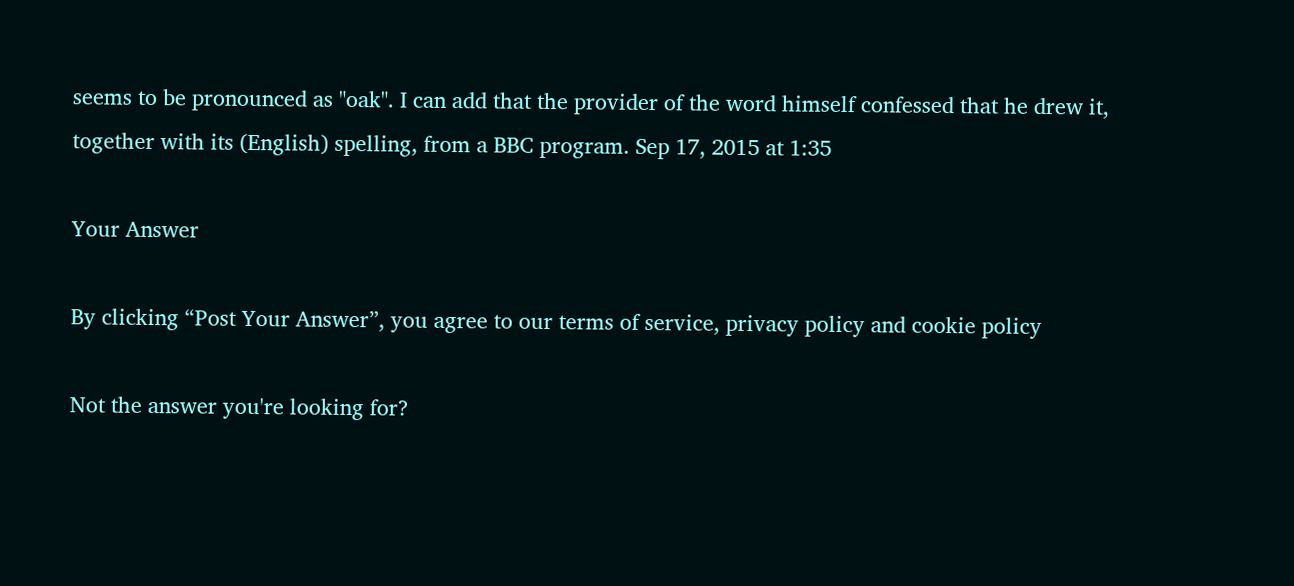seems to be pronounced as "oak". I can add that the provider of the word himself confessed that he drew it, together with its (English) spelling, from a BBC program. Sep 17, 2015 at 1:35

Your Answer

By clicking “Post Your Answer”, you agree to our terms of service, privacy policy and cookie policy

Not the answer you're looking for?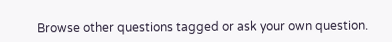Browse other questions tagged or ask your own question.